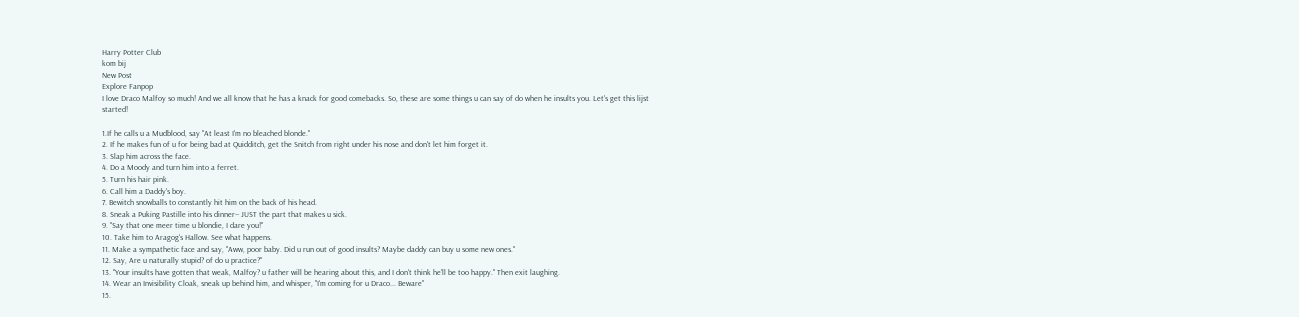Harry Potter Club
kom bij
New Post
Explore Fanpop
I love Draco Malfoy so much! And we all know that he has a knack for good comebacks. So, these are some things u can say of do when he insults you. Let's get this lijst started!

1.If he calls u a Mudblood, say "At least I'm no bleached blonde."
2. If he makes fun of u for being bad at Quidditch, get the Snitch from right under his nose and don't let him forget it.
3. Slap him across the face.
4. Do a Moody and turn him into a ferret.
5. Turn his hair pink.
6. Call him a Daddy's boy.
7. Bewitch snowballs to constantly hit him on the back of his head.
8. Sneak a Puking Pastille into his dinner-- JUST the part that makes u sick.
9. "Say that one meer time u blondie, I dare you!"
10. Take him to Aragog's Hallow. See what happens.
11. Make a sympathetic face and say, "Aww, poor baby. Did u run out of good insults? Maybe daddy can buy u some new ones."
12. Say, Are u naturally stupid? of do u practice?"
13. "Your insults have gotten that weak, Malfoy? u father will be hearing about this, and I don't think he'll be too happy." Then exit laughing.
14. Wear an Invisibility Cloak, sneak up behind him, and whisper, "I'm coming for u Draco... Beware"
15.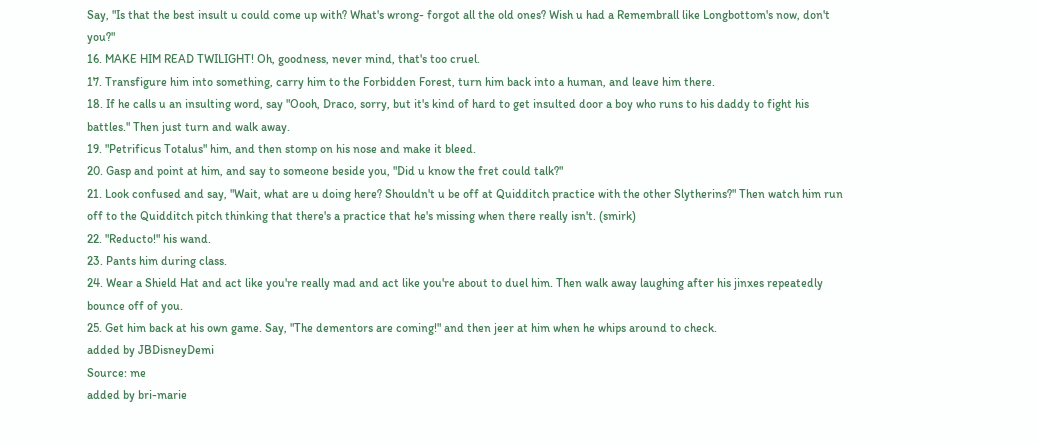Say, "Is that the best insult u could come up with? What's wrong- forgot all the old ones? Wish u had a Remembrall like Longbottom's now, don't you?"
16. MAKE HIM READ TWILIGHT! Oh, goodness, never mind, that's too cruel.
17. Transfigure him into something, carry him to the Forbidden Forest, turn him back into a human, and leave him there.
18. If he calls u an insulting word, say "Oooh, Draco, sorry, but it's kind of hard to get insulted door a boy who runs to his daddy to fight his battles." Then just turn and walk away.
19. "Petrificus Totalus" him, and then stomp on his nose and make it bleed.
20. Gasp and point at him, and say to someone beside you, "Did u know the fret could talk?"
21. Look confused and say, "Wait, what are u doing here? Shouldn't u be off at Quidditch practice with the other Slytherins?" Then watch him run off to the Quidditch pitch thinking that there's a practice that he's missing when there really isn't. (smirk)
22. "Reducto!" his wand.
23. Pants him during class.
24. Wear a Shield Hat and act like you're really mad and act like you're about to duel him. Then walk away laughing after his jinxes repeatedly bounce off of you.
25. Get him back at his own game. Say, "The dementors are coming!" and then jeer at him when he whips around to check.
added by JBDisneyDemi
Source: me
added by bri-marie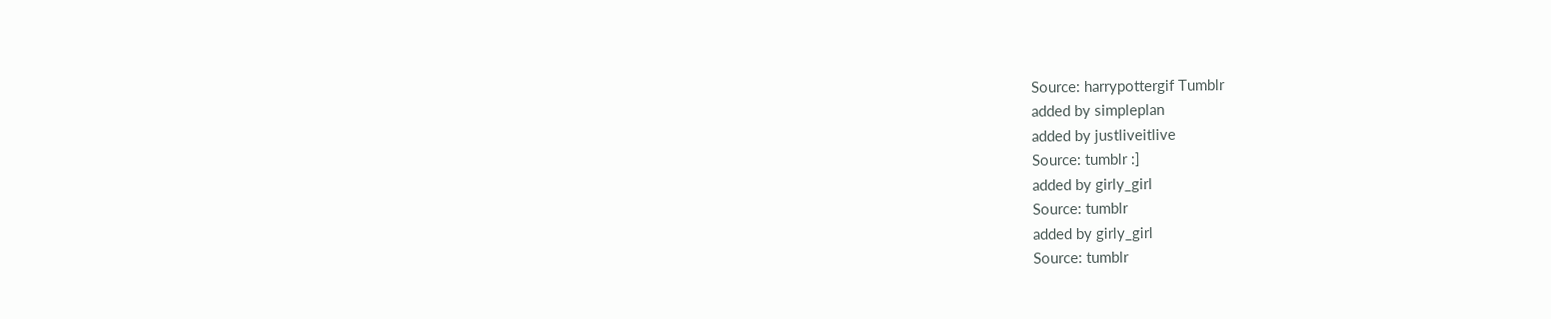Source: harrypottergif Tumblr
added by simpleplan
added by justliveitlive
Source: tumblr :]
added by girly_girl
Source: tumblr
added by girly_girl
Source: tumblr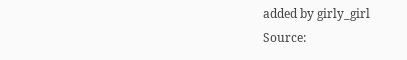added by girly_girl
Source: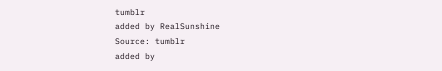tumblr
added by RealSunshine
Source: tumblr
added by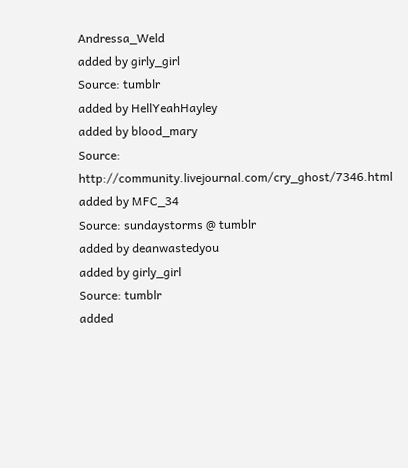Andressa_Weld
added by girly_girl
Source: tumblr
added by HellYeahHayley
added by blood_mary
Source: http://community.livejournal.com/cry_ghost/7346.html
added by MFC_34
Source: sundaystorms @ tumblr
added by deanwastedyou
added by girly_girl
Source: tumblr
added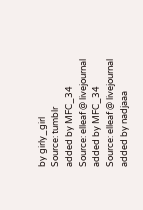by girly_girl
Source: tumblr
added by MFC_34
Source: elleaf @ livejournal
added by MFC_34
Source: elleaf @ livejournal
added by nadjaaa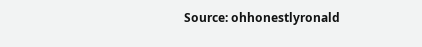Source: ohhonestlyronald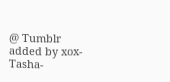@ Tumblr
added by xox-Tasha-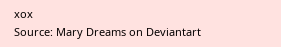xox
Source: Mary Dreams on Deviantart